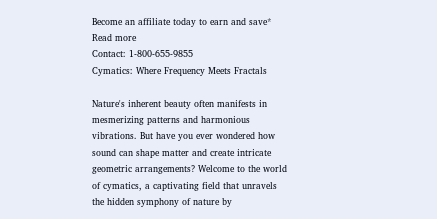Become an affiliate today to earn and save* Read more
Contact: 1-800-655-9855
Cymatics: Where Frequency Meets Fractals

Nature's inherent beauty often manifests in mesmerizing patterns and harmonious vibrations. But have you ever wondered how sound can shape matter and create intricate geometric arrangements? Welcome to the world of cymatics, a captivating field that unravels the hidden symphony of nature by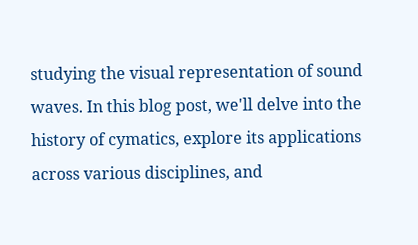studying the visual representation of sound waves. In this blog post, we'll delve into the history of cymatics, explore its applications across various disciplines, and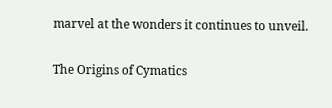marvel at the wonders it continues to unveil.

The Origins of Cymatics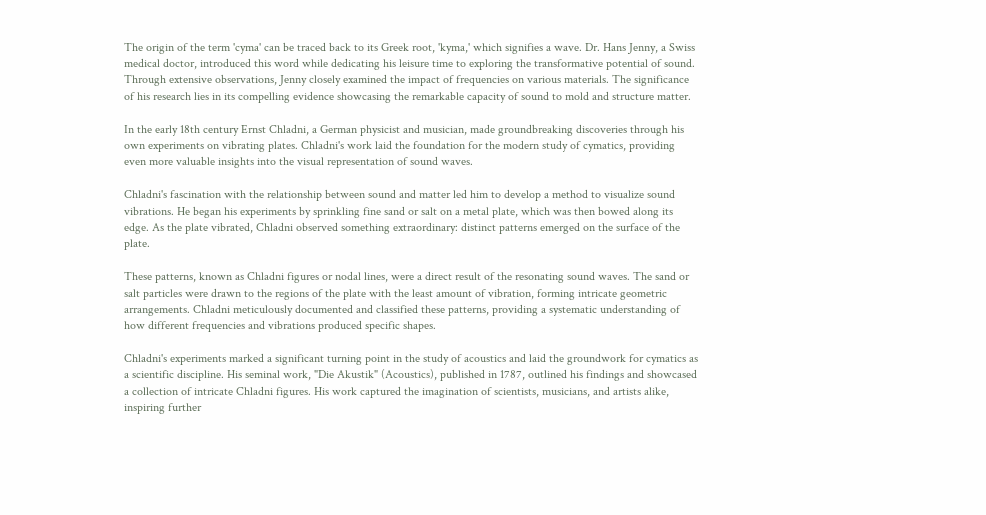The origin of the term 'cyma' can be traced back to its Greek root, 'kyma,' which signifies a wave. Dr. Hans Jenny, a Swiss medical doctor, introduced this word while dedicating his leisure time to exploring the transformative potential of sound. Through extensive observations, Jenny closely examined the impact of frequencies on various materials. The significance of his research lies in its compelling evidence showcasing the remarkable capacity of sound to mold and structure matter.

In the early 18th century Ernst Chladni, a German physicist and musician, made groundbreaking discoveries through his own experiments on vibrating plates. Chladni's work laid the foundation for the modern study of cymatics, providing even more valuable insights into the visual representation of sound waves.

Chladni's fascination with the relationship between sound and matter led him to develop a method to visualize sound vibrations. He began his experiments by sprinkling fine sand or salt on a metal plate, which was then bowed along its edge. As the plate vibrated, Chladni observed something extraordinary: distinct patterns emerged on the surface of the plate.

These patterns, known as Chladni figures or nodal lines, were a direct result of the resonating sound waves. The sand or salt particles were drawn to the regions of the plate with the least amount of vibration, forming intricate geometric arrangements. Chladni meticulously documented and classified these patterns, providing a systematic understanding of how different frequencies and vibrations produced specific shapes.

Chladni's experiments marked a significant turning point in the study of acoustics and laid the groundwork for cymatics as a scientific discipline. His seminal work, "Die Akustik" (Acoustics), published in 1787, outlined his findings and showcased a collection of intricate Chladni figures. His work captured the imagination of scientists, musicians, and artists alike, inspiring further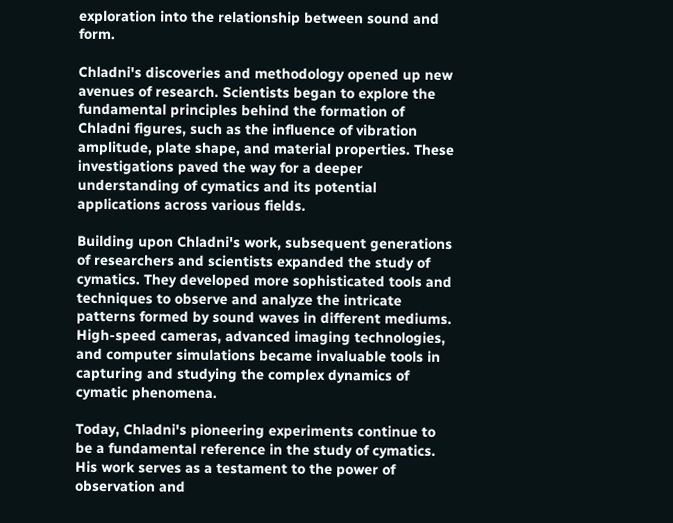exploration into the relationship between sound and form.

Chladni's discoveries and methodology opened up new avenues of research. Scientists began to explore the fundamental principles behind the formation of Chladni figures, such as the influence of vibration amplitude, plate shape, and material properties. These investigations paved the way for a deeper understanding of cymatics and its potential applications across various fields.

Building upon Chladni's work, subsequent generations of researchers and scientists expanded the study of cymatics. They developed more sophisticated tools and techniques to observe and analyze the intricate patterns formed by sound waves in different mediums. High-speed cameras, advanced imaging technologies, and computer simulations became invaluable tools in capturing and studying the complex dynamics of cymatic phenomena.

Today, Chladni's pioneering experiments continue to be a fundamental reference in the study of cymatics. His work serves as a testament to the power of observation and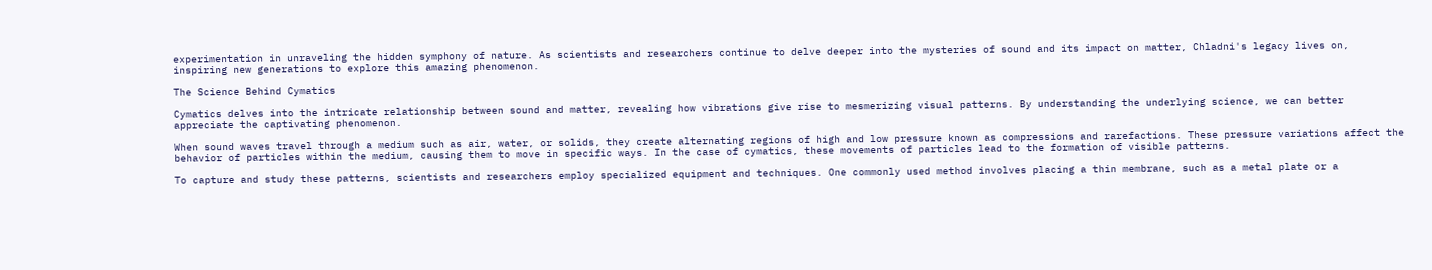experimentation in unraveling the hidden symphony of nature. As scientists and researchers continue to delve deeper into the mysteries of sound and its impact on matter, Chladni's legacy lives on, inspiring new generations to explore this amazing phenomenon.

The Science Behind Cymatics

Cymatics delves into the intricate relationship between sound and matter, revealing how vibrations give rise to mesmerizing visual patterns. By understanding the underlying science, we can better appreciate the captivating phenomenon.

When sound waves travel through a medium such as air, water, or solids, they create alternating regions of high and low pressure known as compressions and rarefactions. These pressure variations affect the behavior of particles within the medium, causing them to move in specific ways. In the case of cymatics, these movements of particles lead to the formation of visible patterns.

To capture and study these patterns, scientists and researchers employ specialized equipment and techniques. One commonly used method involves placing a thin membrane, such as a metal plate or a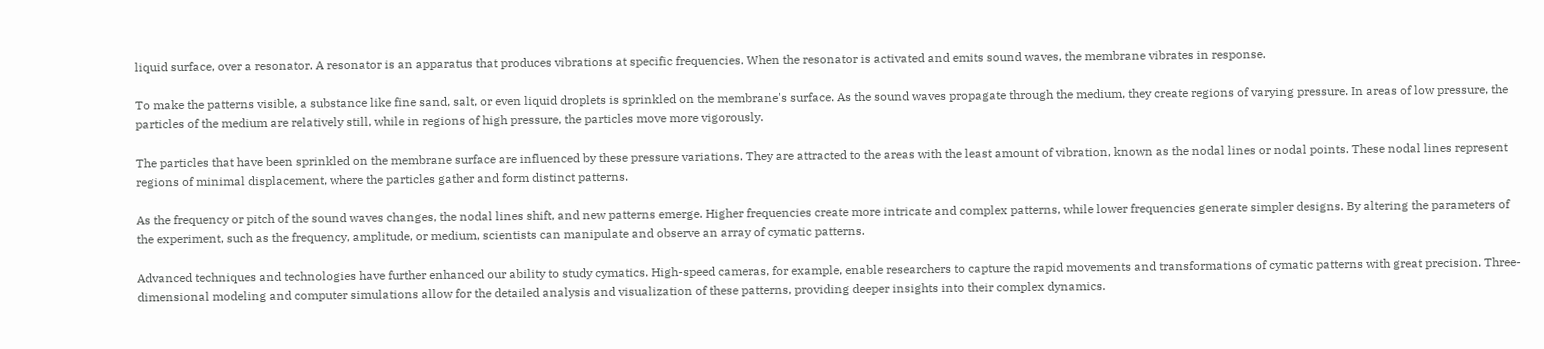liquid surface, over a resonator. A resonator is an apparatus that produces vibrations at specific frequencies. When the resonator is activated and emits sound waves, the membrane vibrates in response.

To make the patterns visible, a substance like fine sand, salt, or even liquid droplets is sprinkled on the membrane's surface. As the sound waves propagate through the medium, they create regions of varying pressure. In areas of low pressure, the particles of the medium are relatively still, while in regions of high pressure, the particles move more vigorously.

The particles that have been sprinkled on the membrane surface are influenced by these pressure variations. They are attracted to the areas with the least amount of vibration, known as the nodal lines or nodal points. These nodal lines represent regions of minimal displacement, where the particles gather and form distinct patterns.

As the frequency or pitch of the sound waves changes, the nodal lines shift, and new patterns emerge. Higher frequencies create more intricate and complex patterns, while lower frequencies generate simpler designs. By altering the parameters of the experiment, such as the frequency, amplitude, or medium, scientists can manipulate and observe an array of cymatic patterns.

Advanced techniques and technologies have further enhanced our ability to study cymatics. High-speed cameras, for example, enable researchers to capture the rapid movements and transformations of cymatic patterns with great precision. Three-dimensional modeling and computer simulations allow for the detailed analysis and visualization of these patterns, providing deeper insights into their complex dynamics.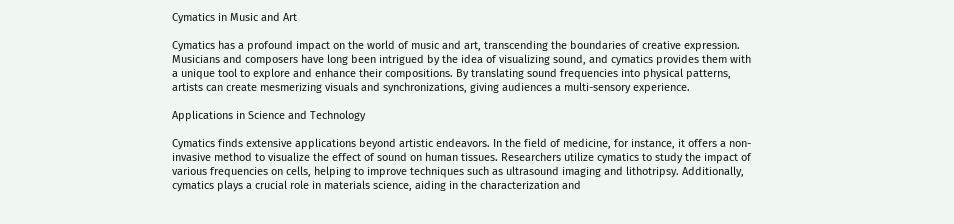Cymatics in Music and Art

Cymatics has a profound impact on the world of music and art, transcending the boundaries of creative expression. Musicians and composers have long been intrigued by the idea of visualizing sound, and cymatics provides them with a unique tool to explore and enhance their compositions. By translating sound frequencies into physical patterns, artists can create mesmerizing visuals and synchronizations, giving audiences a multi-sensory experience.

Applications in Science and Technology

Cymatics finds extensive applications beyond artistic endeavors. In the field of medicine, for instance, it offers a non-invasive method to visualize the effect of sound on human tissues. Researchers utilize cymatics to study the impact of various frequencies on cells, helping to improve techniques such as ultrasound imaging and lithotripsy. Additionally, cymatics plays a crucial role in materials science, aiding in the characterization and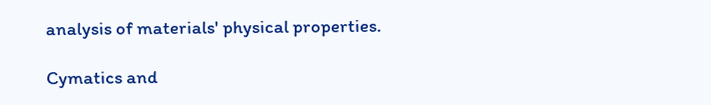analysis of materials' physical properties.

Cymatics and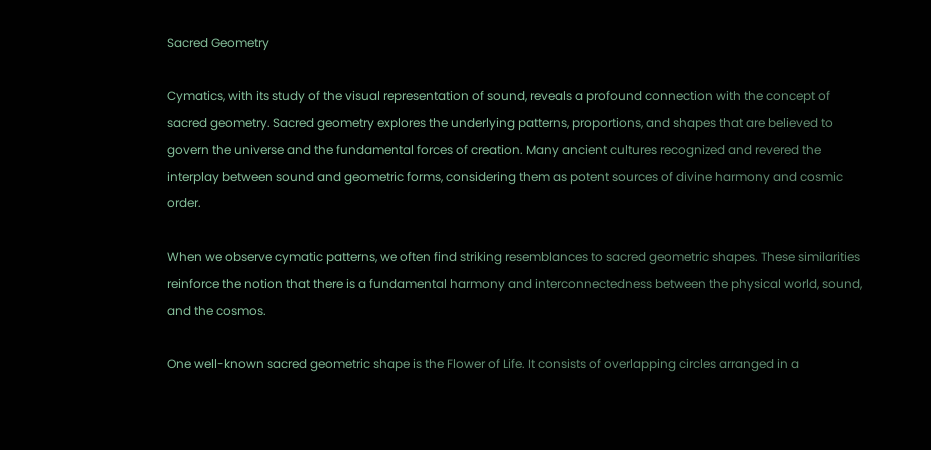Sacred Geometry

Cymatics, with its study of the visual representation of sound, reveals a profound connection with the concept of sacred geometry. Sacred geometry explores the underlying patterns, proportions, and shapes that are believed to govern the universe and the fundamental forces of creation. Many ancient cultures recognized and revered the interplay between sound and geometric forms, considering them as potent sources of divine harmony and cosmic order.

When we observe cymatic patterns, we often find striking resemblances to sacred geometric shapes. These similarities reinforce the notion that there is a fundamental harmony and interconnectedness between the physical world, sound, and the cosmos.

One well-known sacred geometric shape is the Flower of Life. It consists of overlapping circles arranged in a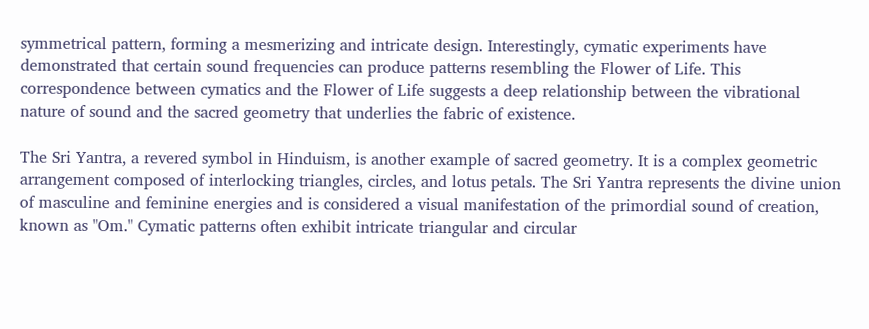symmetrical pattern, forming a mesmerizing and intricate design. Interestingly, cymatic experiments have demonstrated that certain sound frequencies can produce patterns resembling the Flower of Life. This correspondence between cymatics and the Flower of Life suggests a deep relationship between the vibrational nature of sound and the sacred geometry that underlies the fabric of existence.

The Sri Yantra, a revered symbol in Hinduism, is another example of sacred geometry. It is a complex geometric arrangement composed of interlocking triangles, circles, and lotus petals. The Sri Yantra represents the divine union of masculine and feminine energies and is considered a visual manifestation of the primordial sound of creation, known as "Om." Cymatic patterns often exhibit intricate triangular and circular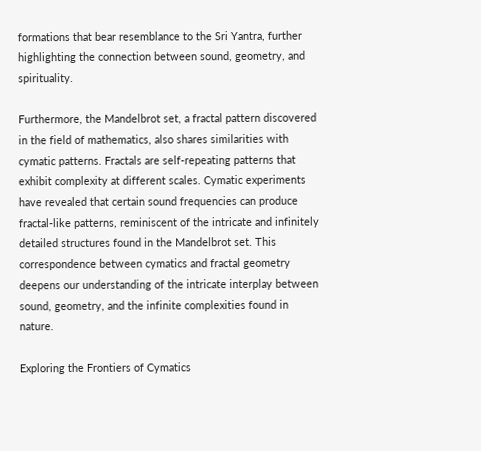formations that bear resemblance to the Sri Yantra, further highlighting the connection between sound, geometry, and spirituality.

Furthermore, the Mandelbrot set, a fractal pattern discovered in the field of mathematics, also shares similarities with cymatic patterns. Fractals are self-repeating patterns that exhibit complexity at different scales. Cymatic experiments have revealed that certain sound frequencies can produce fractal-like patterns, reminiscent of the intricate and infinitely detailed structures found in the Mandelbrot set. This correspondence between cymatics and fractal geometry deepens our understanding of the intricate interplay between sound, geometry, and the infinite complexities found in nature.

Exploring the Frontiers of Cymatics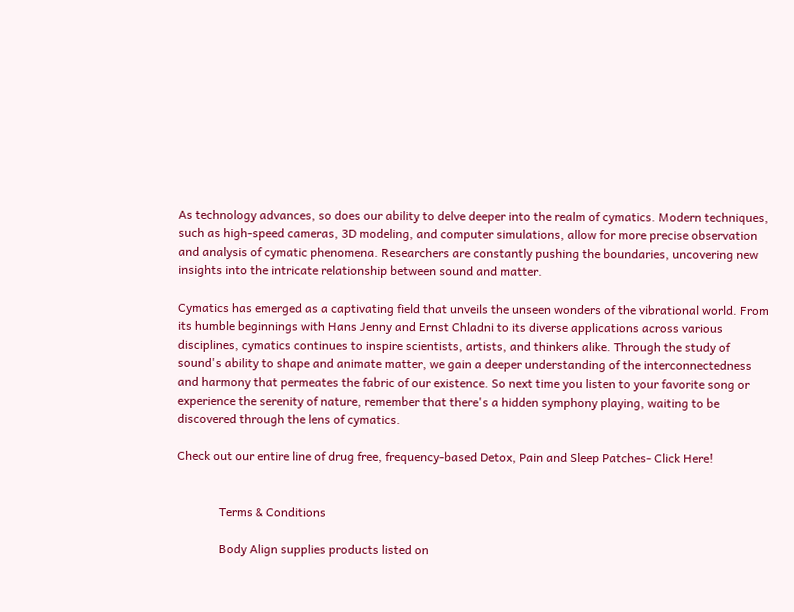As technology advances, so does our ability to delve deeper into the realm of cymatics. Modern techniques, such as high-speed cameras, 3D modeling, and computer simulations, allow for more precise observation and analysis of cymatic phenomena. Researchers are constantly pushing the boundaries, uncovering new insights into the intricate relationship between sound and matter.

Cymatics has emerged as a captivating field that unveils the unseen wonders of the vibrational world. From its humble beginnings with Hans Jenny and Ernst Chladni to its diverse applications across various disciplines, cymatics continues to inspire scientists, artists, and thinkers alike. Through the study of sound's ability to shape and animate matter, we gain a deeper understanding of the interconnectedness and harmony that permeates the fabric of our existence. So next time you listen to your favorite song or experience the serenity of nature, remember that there's a hidden symphony playing, waiting to be discovered through the lens of cymatics.

Check out our entire line of drug free, frequency-based Detox, Pain and Sleep Patches- Click Here!


              Terms & Conditions

              Body Align supplies products listed on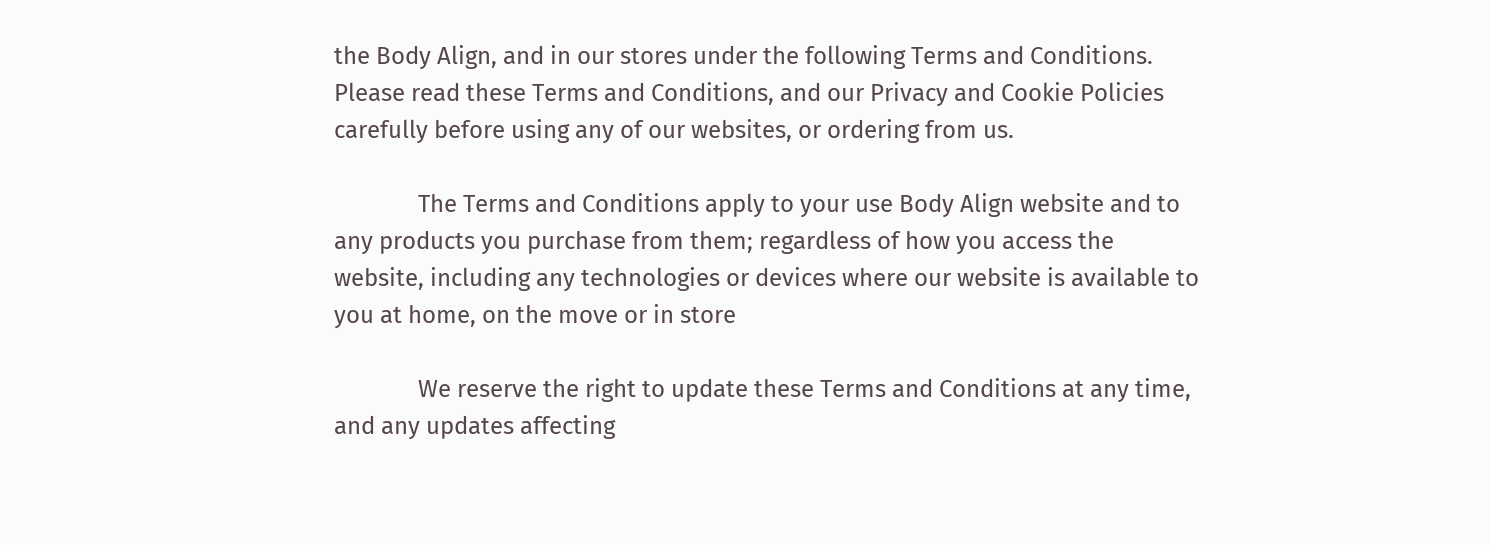the Body Align, and in our stores under the following Terms and Conditions. Please read these Terms and Conditions, and our Privacy and Cookie Policies carefully before using any of our websites, or ordering from us.

              The Terms and Conditions apply to your use Body Align website and to any products you purchase from them; regardless of how you access the website, including any technologies or devices where our website is available to you at home, on the move or in store

              We reserve the right to update these Terms and Conditions at any time, and any updates affecting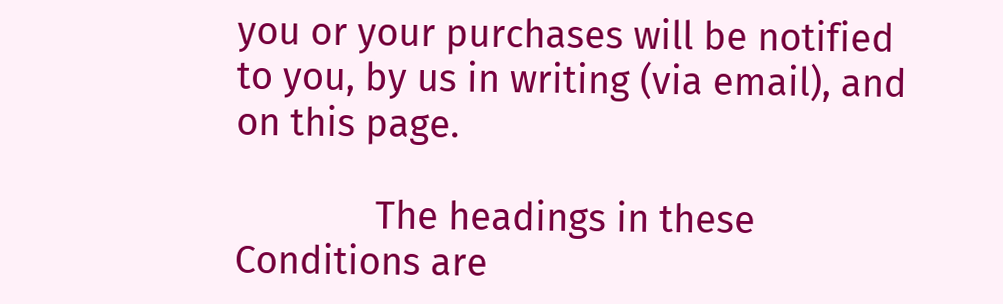you or your purchases will be notified to you, by us in writing (via email), and on this page.

              The headings in these Conditions are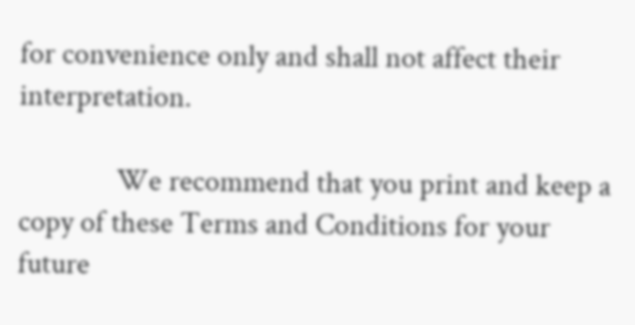for convenience only and shall not affect their interpretation.

              We recommend that you print and keep a copy of these Terms and Conditions for your future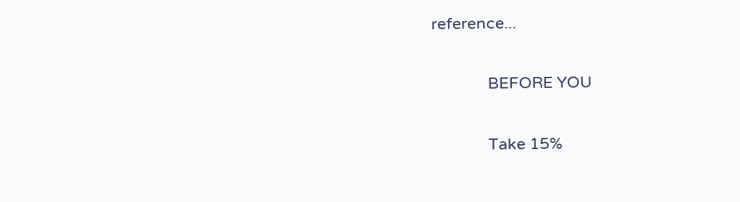reference...

              BEFORE YOU

              Take 15%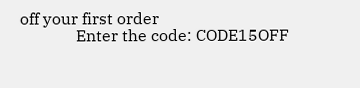off your first order
              Enter the code: CODE15OFF